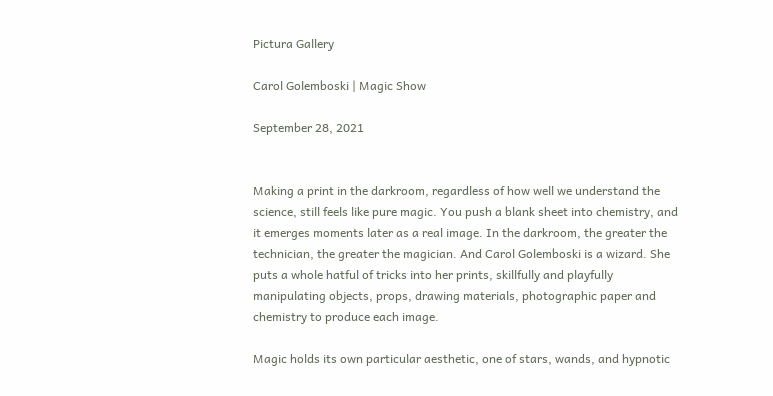Pictura Gallery

Carol Golemboski | Magic Show

September 28, 2021


Making a print in the darkroom, regardless of how well we understand the science, still feels like pure magic. You push a blank sheet into chemistry, and it emerges moments later as a real image. In the darkroom, the greater the technician, the greater the magician. And Carol Golemboski is a wizard. She puts a whole hatful of tricks into her prints, skillfully and playfully manipulating objects, props, drawing materials, photographic paper and chemistry to produce each image.

Magic holds its own particular aesthetic, one of stars, wands, and hypnotic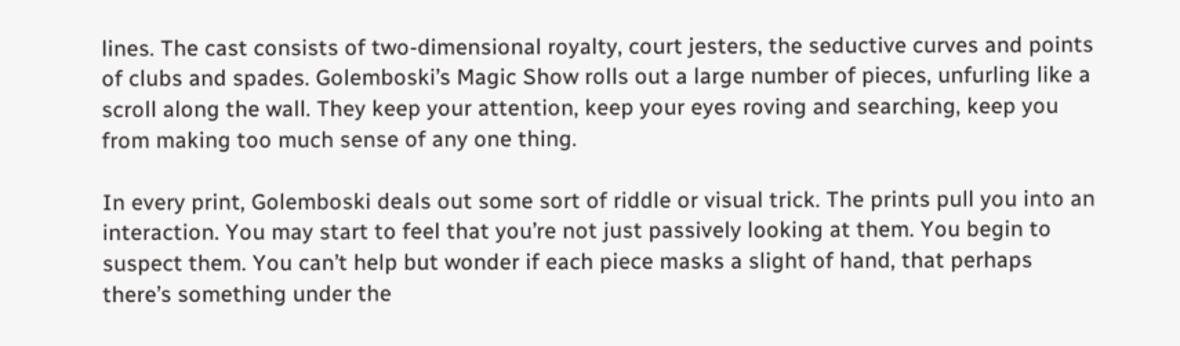lines. The cast consists of two-dimensional royalty, court jesters, the seductive curves and points of clubs and spades. Golemboski’s Magic Show rolls out a large number of pieces, unfurling like a scroll along the wall. They keep your attention, keep your eyes roving and searching, keep you from making too much sense of any one thing.

In every print, Golemboski deals out some sort of riddle or visual trick. The prints pull you into an interaction. You may start to feel that you’re not just passively looking at them. You begin to suspect them. You can’t help but wonder if each piece masks a slight of hand, that perhaps there’s something under the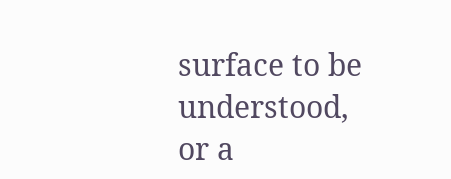surface to be understood, or a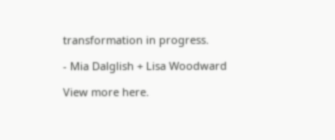transformation in progress.

- Mia Dalglish + Lisa Woodward

View more here.